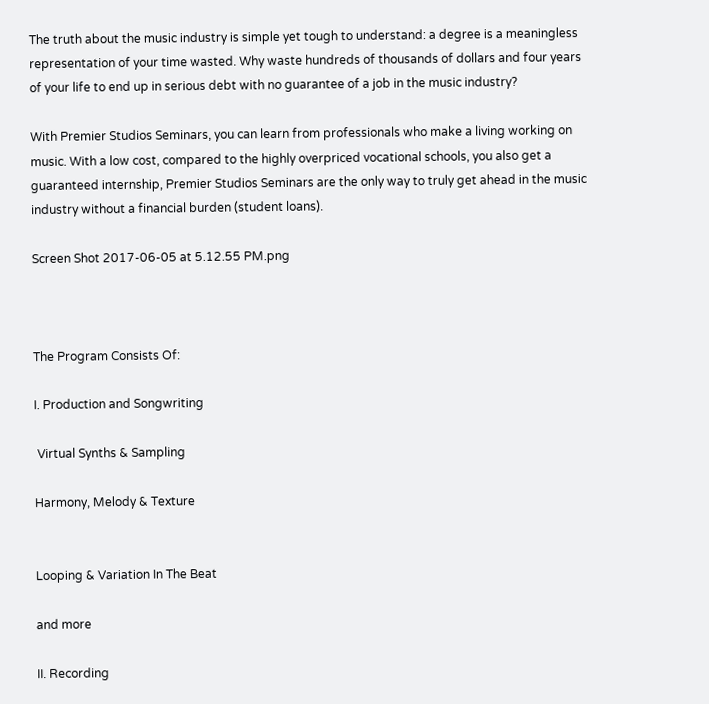The truth about the music industry is simple yet tough to understand: a degree is a meaningless representation of your time wasted. Why waste hundreds of thousands of dollars and four years of your life to end up in serious debt with no guarantee of a job in the music industry?

With Premier Studios Seminars, you can learn from professionals who make a living working on music. With a low cost, compared to the highly overpriced vocational schools, you also get a guaranteed internship, Premier Studios Seminars are the only way to truly get ahead in the music industry without a financial burden (student loans).

Screen Shot 2017-06-05 at 5.12.55 PM.png



The Program Consists Of:

I. Production and Songwriting

 Virtual Synths & Sampling

Harmony, Melody & Texture


Looping & Variation In The Beat

and more

II. Recording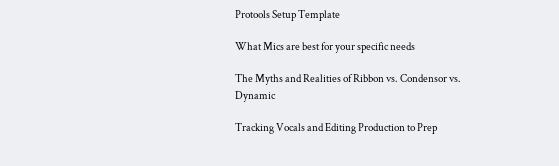Protools Setup Template

What Mics are best for your specific needs

The Myths and Realities of Ribbon vs. Condensor vs. Dynamic

Tracking Vocals and Editing Production to Prep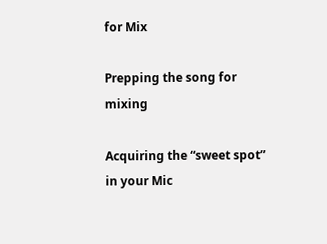for Mix

Prepping the song for mixing

Acquiring the “sweet spot” in your Mic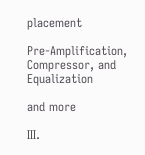placement

Pre-Amplification, Compressor, and Equalization

and more

III.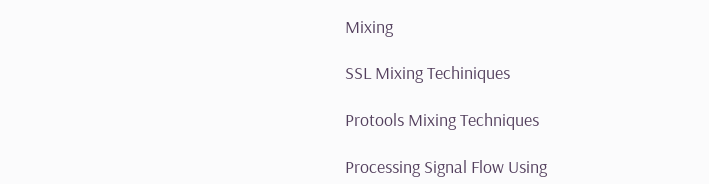Mixing

SSL Mixing Techiniques

Protools Mixing Techniques

Processing Signal Flow Using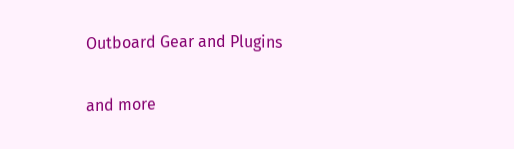Outboard Gear and Plugins

and more